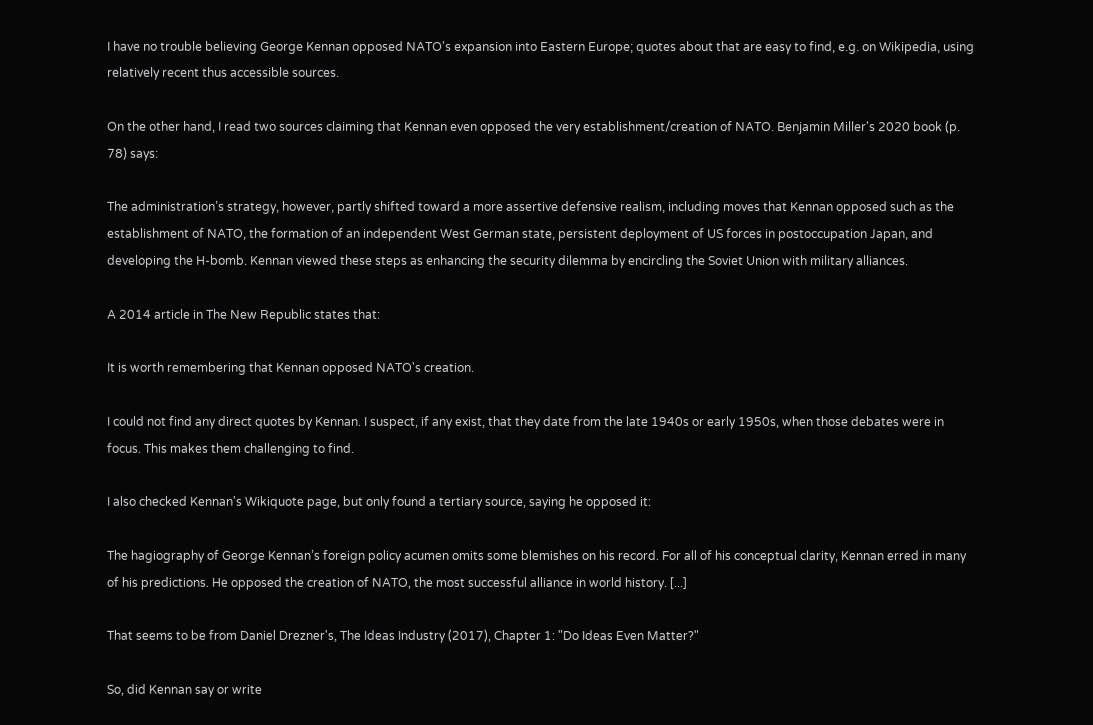I have no trouble believing George Kennan opposed NATO's expansion into Eastern Europe; quotes about that are easy to find, e.g. on Wikipedia, using relatively recent thus accessible sources.

On the other hand, I read two sources claiming that Kennan even opposed the very establishment/creation of NATO. Benjamin Miller's 2020 book (p. 78) says:

The administration’s strategy, however, partly shifted toward a more assertive defensive realism, including moves that Kennan opposed such as the establishment of NATO, the formation of an independent West German state, persistent deployment of US forces in postoccupation Japan, and developing the H-bomb. Kennan viewed these steps as enhancing the security dilemma by encircling the Soviet Union with military alliances.

A 2014 article in The New Republic states that:

It is worth remembering that Kennan opposed NATO's creation.

I could not find any direct quotes by Kennan. I suspect, if any exist, that they date from the late 1940s or early 1950s, when those debates were in focus. This makes them challenging to find.

I also checked Kennan's Wikiquote page, but only found a tertiary source, saying he opposed it:

The hagiography of George Kennan’s foreign policy acumen omits some blemishes on his record. For all of his conceptual clarity, Kennan erred in many of his predictions. He opposed the creation of NATO, the most successful alliance in world history. [...]

That seems to be from Daniel Drezner's, The Ideas Industry (2017), Chapter 1: "Do Ideas Even Matter?"

So, did Kennan say or write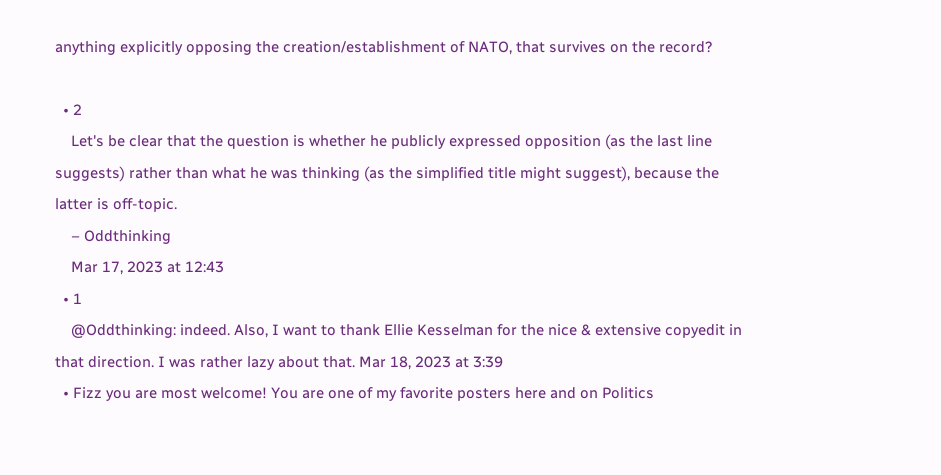anything explicitly opposing the creation/establishment of NATO, that survives on the record?

  • 2
    Let's be clear that the question is whether he publicly expressed opposition (as the last line suggests) rather than what he was thinking (as the simplified title might suggest), because the latter is off-topic.
    – Oddthinking
    Mar 17, 2023 at 12:43
  • 1
    @Oddthinking: indeed. Also, I want to thank Ellie Kesselman for the nice & extensive copyedit in that direction. I was rather lazy about that. Mar 18, 2023 at 3:39
  • Fizz you are most welcome! You are one of my favorite posters here and on Politics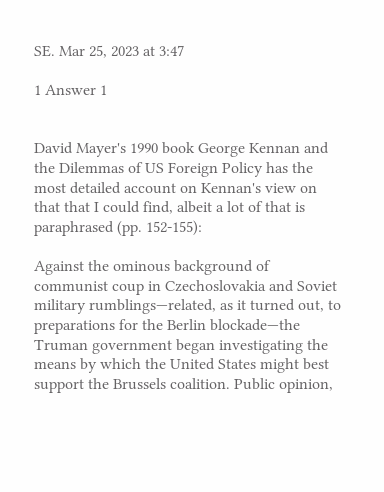SE. Mar 25, 2023 at 3:47

1 Answer 1


David Mayer's 1990 book George Kennan and the Dilemmas of US Foreign Policy has the most detailed account on Kennan's view on that that I could find, albeit a lot of that is paraphrased (pp. 152-155):

Against the ominous background of communist coup in Czechoslovakia and Soviet military rumblings—related, as it turned out, to preparations for the Berlin blockade—the Truman government began investigating the means by which the United States might best support the Brussels coalition. Public opinion,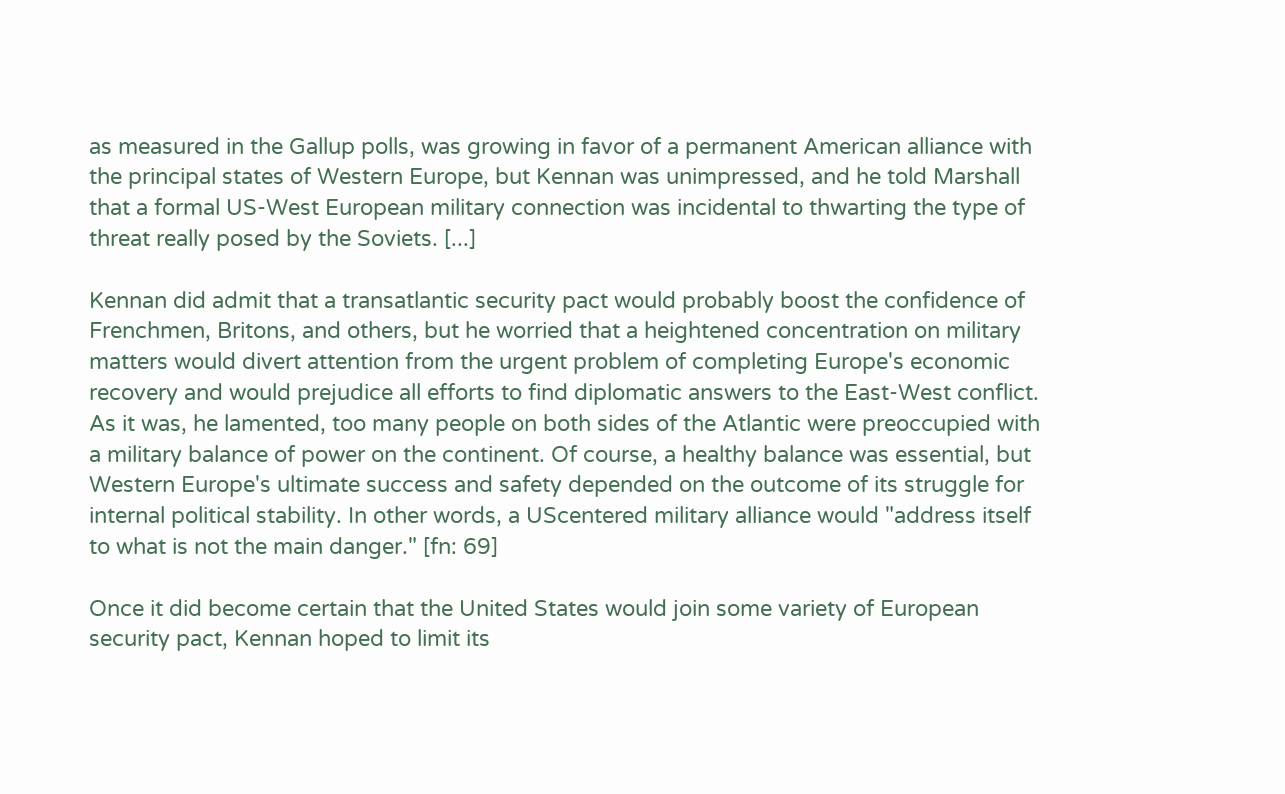as measured in the Gallup polls, was growing in favor of a permanent American alliance with the principal states of Western Europe, but Kennan was unimpressed, and he told Marshall that a formal US-West European military connection was incidental to thwarting the type of threat really posed by the Soviets. [...]

Kennan did admit that a transatlantic security pact would probably boost the confidence of Frenchmen, Britons, and others, but he worried that a heightened concentration on military matters would divert attention from the urgent problem of completing Europe's economic recovery and would prejudice all efforts to find diplomatic answers to the East-West conflict. As it was, he lamented, too many people on both sides of the Atlantic were preoccupied with a military balance of power on the continent. Of course, a healthy balance was essential, but Western Europe's ultimate success and safety depended on the outcome of its struggle for internal political stability. In other words, a UScentered military alliance would "address itself to what is not the main danger." [fn: 69]

Once it did become certain that the United States would join some variety of European security pact, Kennan hoped to limit its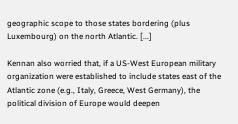geographic scope to those states bordering (plus Luxembourg) on the north Atlantic. [...]

Kennan also worried that, if a US-West European military organization were established to include states east of the Atlantic zone (e.g., Italy, Greece, West Germany), the political division of Europe would deepen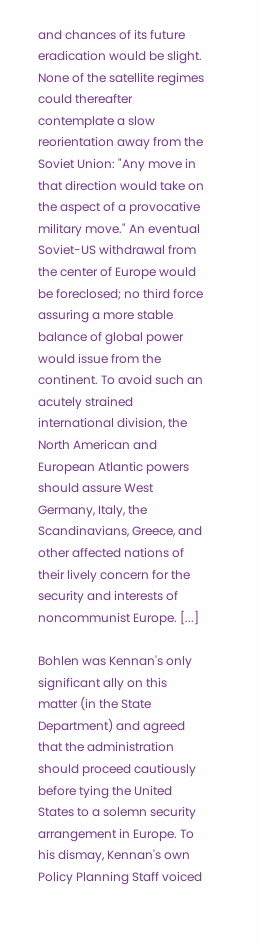and chances of its future eradication would be slight. None of the satellite regimes could thereafter contemplate a slow reorientation away from the Soviet Union: "Any move in that direction would take on the aspect of a provocative military move." An eventual Soviet-US withdrawal from the center of Europe would be foreclosed; no third force assuring a more stable balance of global power would issue from the continent. To avoid such an acutely strained international division, the North American and European Atlantic powers should assure West Germany, Italy, the Scandinavians, Greece, and other affected nations of their lively concern for the security and interests of noncommunist Europe. [...]

Bohlen was Kennan's only significant ally on this matter (in the State Department) and agreed that the administration should proceed cautiously before tying the United States to a solemn security arrangement in Europe. To his dismay, Kennan's own Policy Planning Staff voiced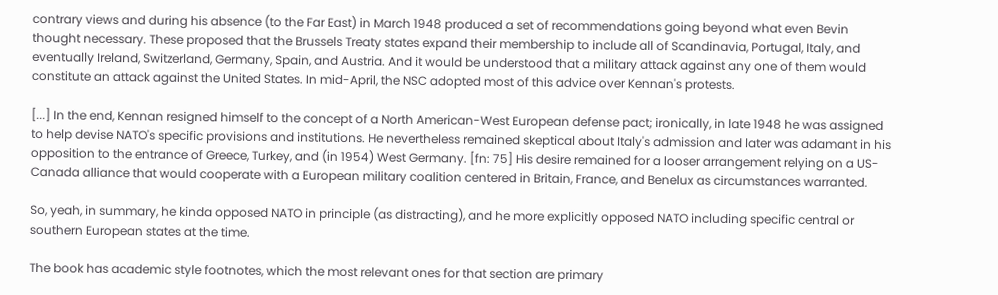contrary views and during his absence (to the Far East) in March 1948 produced a set of recommendations going beyond what even Bevin thought necessary. These proposed that the Brussels Treaty states expand their membership to include all of Scandinavia, Portugal, Italy, and eventually Ireland, Switzerland, Germany, Spain, and Austria. And it would be understood that a military attack against any one of them would constitute an attack against the United States. In mid-April, the NSC adopted most of this advice over Kennan's protests.

[...] In the end, Kennan resigned himself to the concept of a North American-West European defense pact; ironically, in late 1948 he was assigned to help devise NATO's specific provisions and institutions. He nevertheless remained skeptical about Italy's admission and later was adamant in his opposition to the entrance of Greece, Turkey, and (in 1954) West Germany. [fn: 75] His desire remained for a looser arrangement relying on a US-Canada alliance that would cooperate with a European military coalition centered in Britain, France, and Benelux as circumstances warranted.

So, yeah, in summary, he kinda opposed NATO in principle (as distracting), and he more explicitly opposed NATO including specific central or southern European states at the time.

The book has academic style footnotes, which the most relevant ones for that section are primary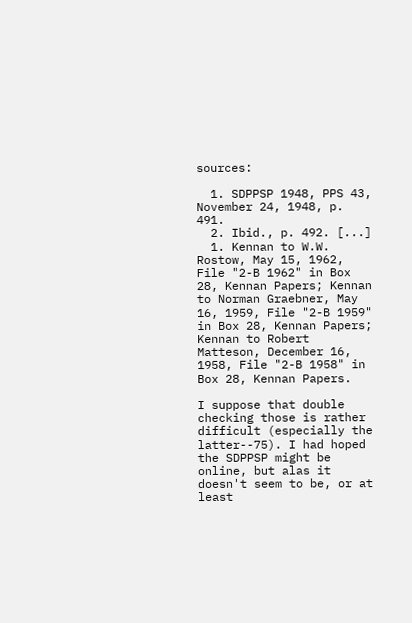sources:

  1. SDPPSP 1948, PPS 43, November 24, 1948, p. 491.
  2. Ibid., p. 492. [...]
  1. Kennan to W.W. Rostow, May 15, 1962, File "2-B 1962" in Box 28, Kennan Papers; Kennan to Norman Graebner, May 16, 1959, File "2-B 1959" in Box 28, Kennan Papers; Kennan to Robert Matteson, December 16, 1958, File "2-B 1958" in Box 28, Kennan Papers.

I suppose that double checking those is rather difficult (especially the latter--75). I had hoped the SDPPSP might be online, but alas it doesn't seem to be, or at least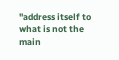"address itself to what is not the main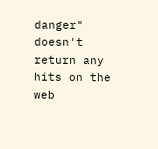danger" doesn't return any hits on the web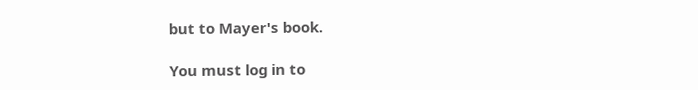but to Mayer's book.

You must log in to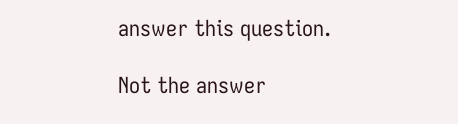answer this question.

Not the answer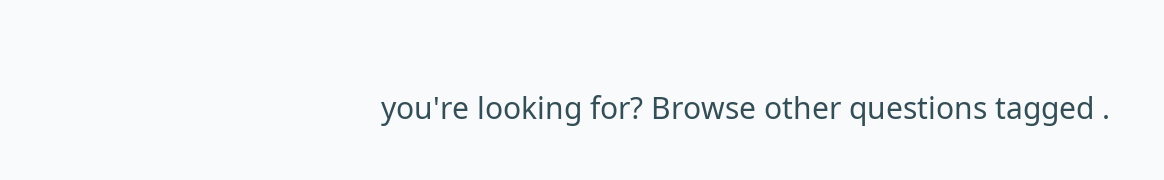you're looking for? Browse other questions tagged .